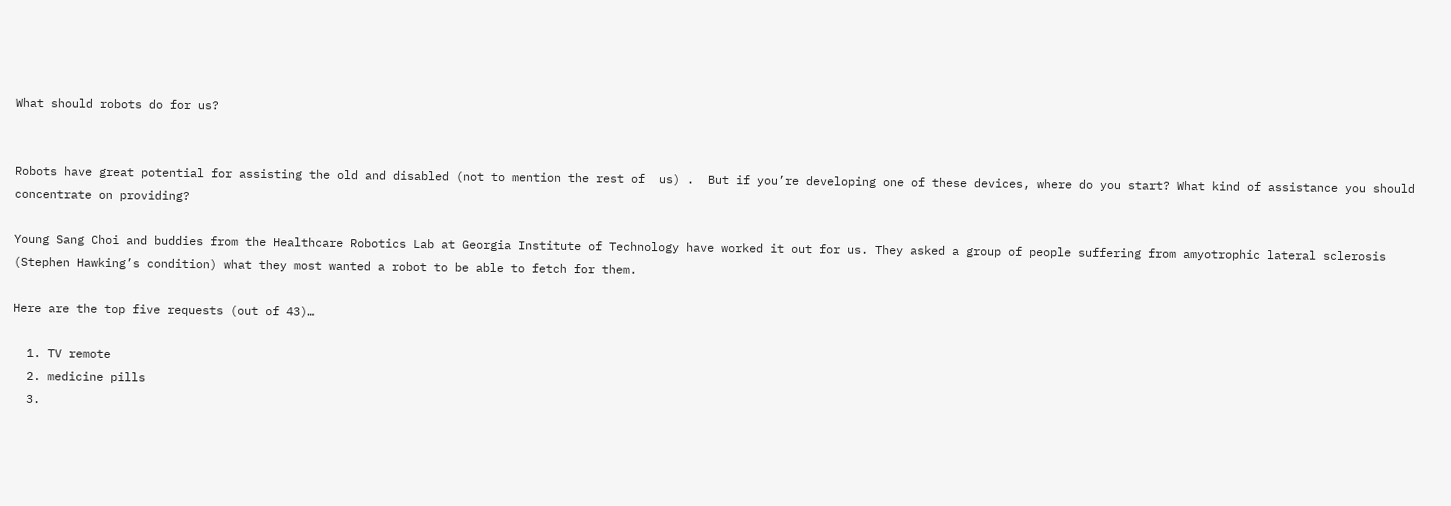What should robots do for us?


Robots have great potential for assisting the old and disabled (not to mention the rest of  us) .  But if you’re developing one of these devices, where do you start? What kind of assistance you should concentrate on providing?

Young Sang Choi and buddies from the Healthcare Robotics Lab at Georgia Institute of Technology have worked it out for us. They asked a group of people suffering from amyotrophic lateral sclerosis (Stephen Hawking’s condition) what they most wanted a robot to be able to fetch for them.

Here are the top five requests (out of 43)…

  1. TV remote
  2. medicine pills
  3.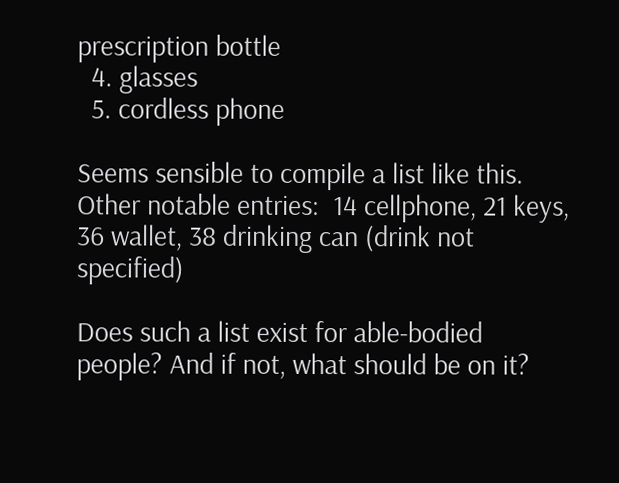prescription bottle
  4. glasses
  5. cordless phone

Seems sensible to compile a list like this. Other notable entries:  14 cellphone, 21 keys, 36 wallet, 38 drinking can (drink not specified)

Does such a list exist for able-bodied  people? And if not, what should be on it?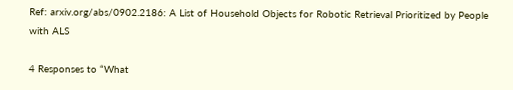Ref: arxiv.org/abs/0902.2186: A List of Household Objects for Robotic Retrieval Prioritized by People with ALS

4 Responses to “What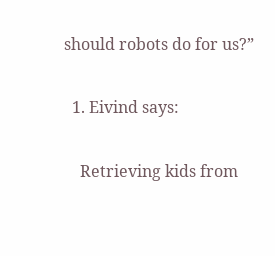should robots do for us?”

  1. Eivind says:

    Retrieving kids from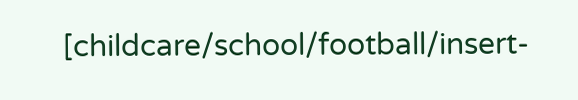[childcare/school/football/insert-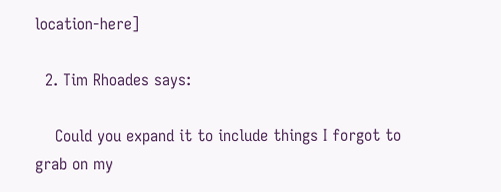location-here]

  2. Tim Rhoades says:

    Could you expand it to include things I forgot to grab on my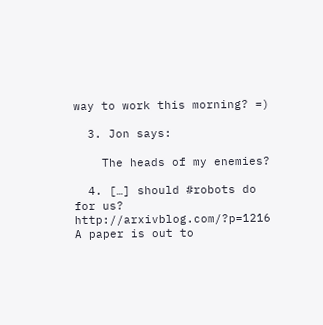way to work this morning? =)

  3. Jon says:

    The heads of my enemies?

  4. […] should #robots do for us? http://arxivblog.com/?p=1216 A paper is out to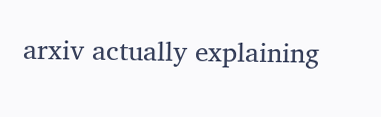arxiv actually explaining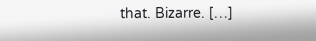that. Bizarre. […]